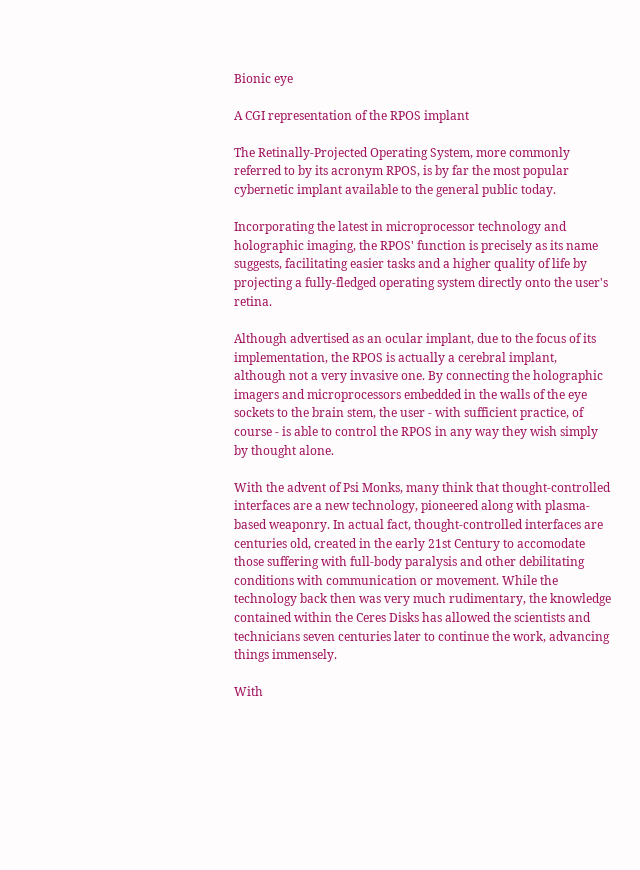Bionic eye

A CGI representation of the RPOS implant

The Retinally-Projected Operating System, more commonly referred to by its acronym RPOS, is by far the most popular cybernetic implant available to the general public today.

Incorporating the latest in microprocessor technology and holographic imaging, the RPOS' function is precisely as its name suggests, facilitating easier tasks and a higher quality of life by projecting a fully-fledged operating system directly onto the user's retina.

Although advertised as an ocular implant, due to the focus of its implementation, the RPOS is actually a cerebral implant, although not a very invasive one. By connecting the holographic imagers and microprocessors embedded in the walls of the eye sockets to the brain stem, the user - with sufficient practice, of course - is able to control the RPOS in any way they wish simply by thought alone.

With the advent of Psi Monks, many think that thought-controlled interfaces are a new technology, pioneered along with plasma-based weaponry. In actual fact, thought-controlled interfaces are centuries old, created in the early 21st Century to accomodate those suffering with full-body paralysis and other debilitating conditions with communication or movement. While the technology back then was very much rudimentary, the knowledge contained within the Ceres Disks has allowed the scientists and technicians seven centuries later to continue the work, advancing things immensely.

With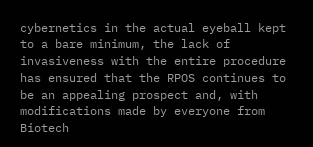cybernetics in the actual eyeball kept to a bare minimum, the lack of invasiveness with the entire procedure has ensured that the RPOS continues to be an appealing prospect and, with modifications made by everyone from Biotech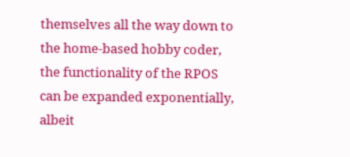themselves all the way down to the home-based hobby coder, the functionality of the RPOS can be expanded exponentially, albeit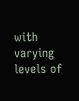with varying levels of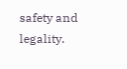safety and legality.